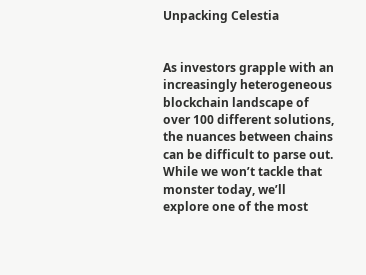Unpacking Celestia


As investors grapple with an increasingly heterogeneous blockchain landscape of over 100 different solutions, the nuances between chains can be difficult to parse out. While we won’t tackle that monster today, we’ll explore one of the most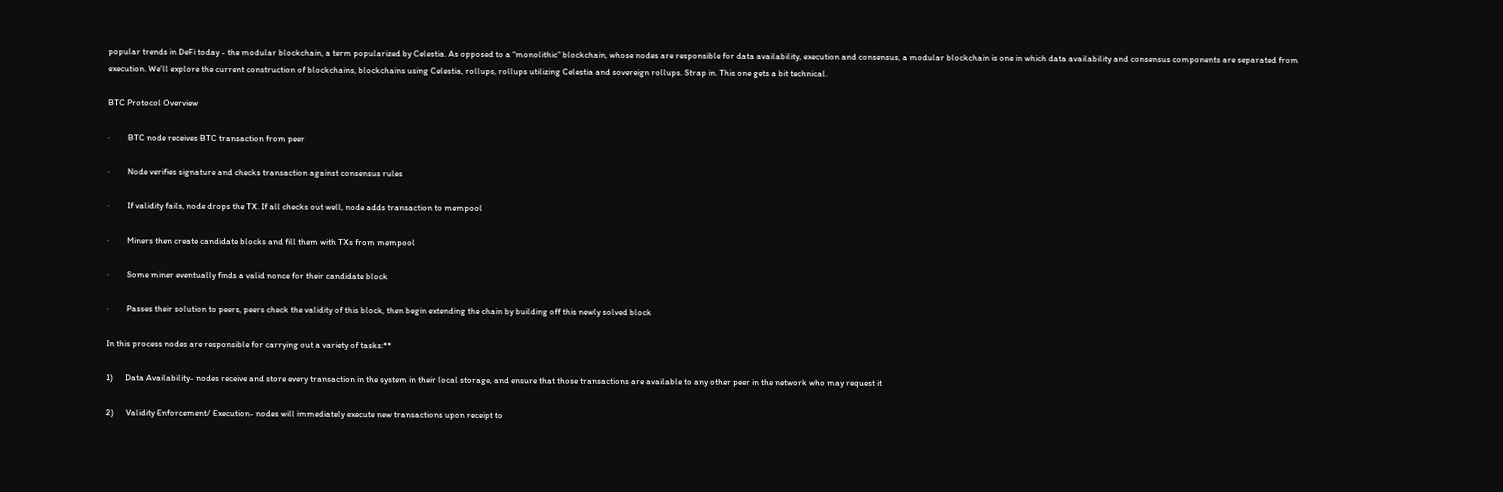popular trends in DeFi today - the modular blockchain, a term popularized by Celestia. As opposed to a “monolithic” blockchain, whose nodes are responsible for data availability, execution and consensus, a modular blockchain is one in which data availability and consensus components are separated from execution. We’ll explore the current construction of blockchains, blockchains using Celestia, rollups, rollups utilizing Celestia and sovereign rollups. Strap in. This one gets a bit technical.

BTC Protocol Overview

·         BTC node receives BTC transaction from peer

·         Node verifies signature and checks transaction against consensus rules

·         If validity fails, node drops the TX. If all checks out well, node adds transaction to mempool

·         Miners then create candidate blocks and fill them with TXs from mempool

·         Some miner eventually finds a valid nonce for their candidate block

·         Passes their solution to peers, peers check the validity of this block, then begin extending the chain by building off this newly solved block

In this process nodes are responsible for carrying out a variety of tasks:**

1)      Data Availability- nodes receive and store every transaction in the system in their local storage, and ensure that those transactions are available to any other peer in the network who may request it

2)      Validity Enforcement/ Execution- nodes will immediately execute new transactions upon receipt to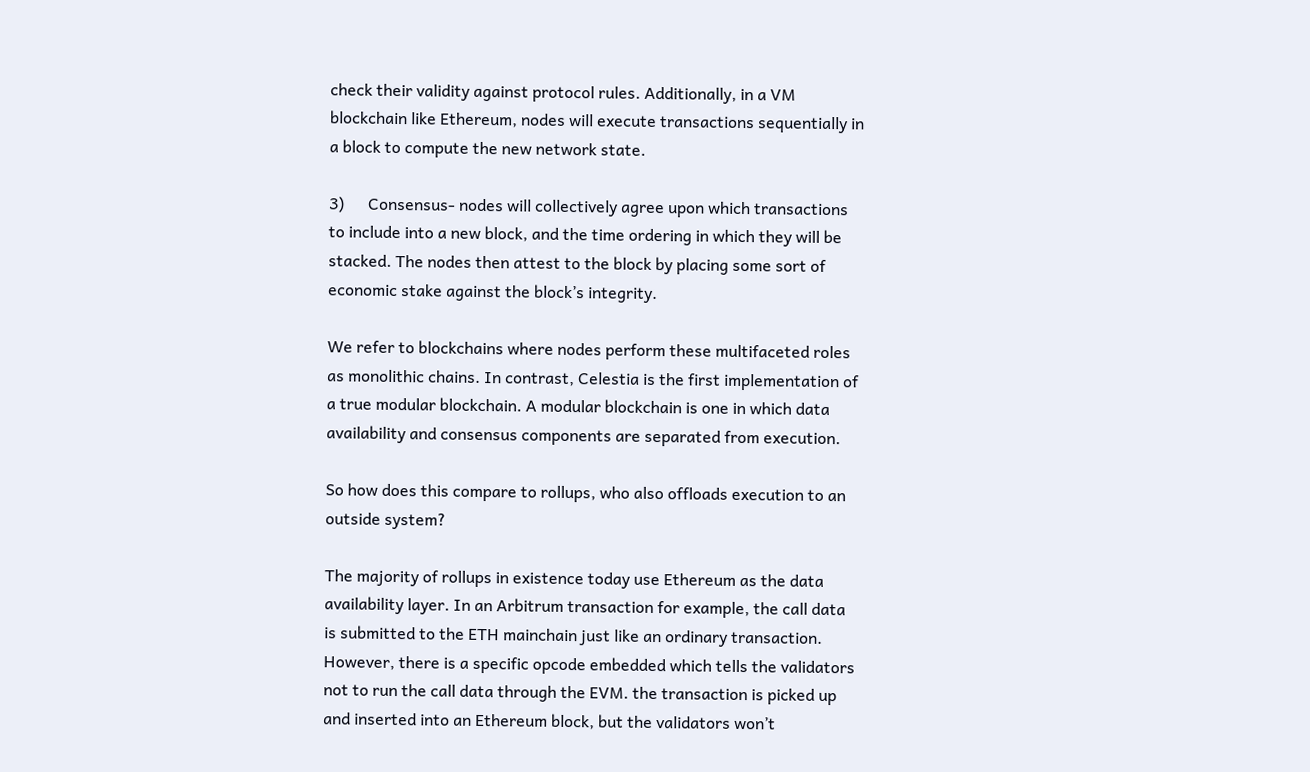check their validity against protocol rules. Additionally, in a VM blockchain like Ethereum, nodes will execute transactions sequentially in a block to compute the new network state.

3)      Consensus- nodes will collectively agree upon which transactions to include into a new block, and the time ordering in which they will be stacked. The nodes then attest to the block by placing some sort of economic stake against the block’s integrity.

We refer to blockchains where nodes perform these multifaceted roles as monolithic chains. In contrast, Celestia is the first implementation of a true modular blockchain. A modular blockchain is one in which data availability and consensus components are separated from execution.

So how does this compare to rollups, who also offloads execution to an outside system?

The majority of rollups in existence today use Ethereum as the data availability layer. In an Arbitrum transaction for example, the call data is submitted to the ETH mainchain just like an ordinary transaction. However, there is a specific opcode embedded which tells the validators not to run the call data through the EVM. the transaction is picked up and inserted into an Ethereum block, but the validators won’t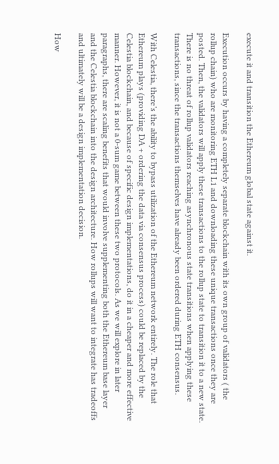execute it and transition the Ethereum global state against it.

Execution occurs by having a completely separate blockchain with its own group of validators ( the rollup chain) who are monitoring ETH L1 and downloading these unique transactions once they are posted. Then, the validators will apply these transactions to the rollup state to transition it to a new state. There is no threat of rollup validators reaching asynchronous state transitions when applying these transactions, since the transactions themselves have already been ordered during ETH consensus.

With Celestia, there’s the ability to bypass utilization of the Ethereum network entirely. The role that Ethereum plays (providing DA + ordering the data via consensus process) could be replaced by the Celestia blockchain, and because of specific design implementations, do it in a cheaper and more effective manner. However, it is not a 0-sum game between these two protocols. As we will explore in later paragraphs, there are scaling benefits that would involve supplementing both the Ethereum base layer and the Celestia blockchain into the design architecture. How rollups will want to integrate has tradeoffs and ultimately will be a design implementation decision.

How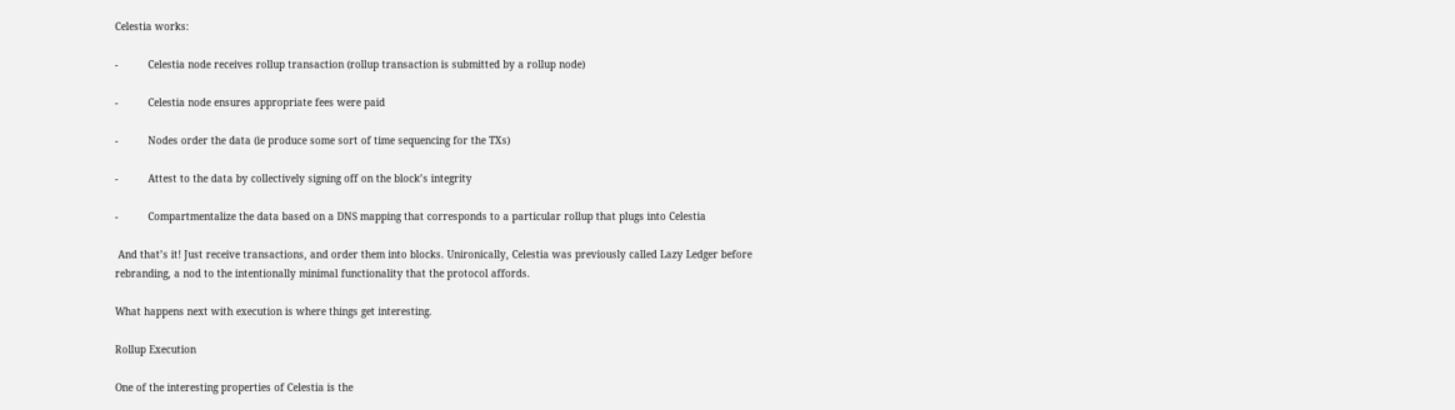Celestia works:

-          Celestia node receives rollup transaction (rollup transaction is submitted by a rollup node)

-          Celestia node ensures appropriate fees were paid

-          Nodes order the data (ie produce some sort of time sequencing for the TXs)

-          Attest to the data by collectively signing off on the block’s integrity

-          Compartmentalize the data based on a DNS mapping that corresponds to a particular rollup that plugs into Celestia

 And that’s it! Just receive transactions, and order them into blocks. Unironically, Celestia was previously called Lazy Ledger before rebranding, a nod to the intentionally minimal functionality that the protocol affords.

What happens next with execution is where things get interesting.

Rollup Execution

One of the interesting properties of Celestia is the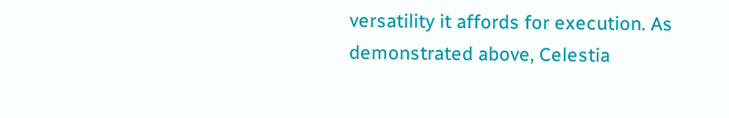versatility it affords for execution. As demonstrated above, Celestia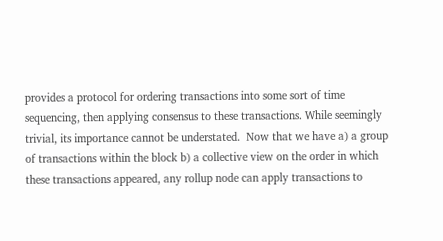provides a protocol for ordering transactions into some sort of time sequencing, then applying consensus to these transactions. While seemingly trivial, its importance cannot be understated.  Now that we have a) a group of transactions within the block b) a collective view on the order in which these transactions appeared, any rollup node can apply transactions to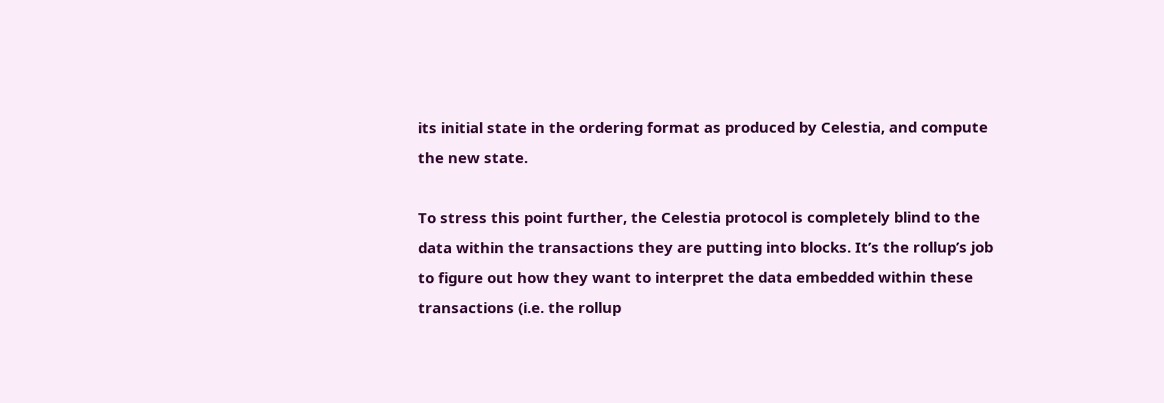its initial state in the ordering format as produced by Celestia, and compute the new state.

To stress this point further, the Celestia protocol is completely blind to the data within the transactions they are putting into blocks. It’s the rollup’s job to figure out how they want to interpret the data embedded within these transactions (i.e. the rollup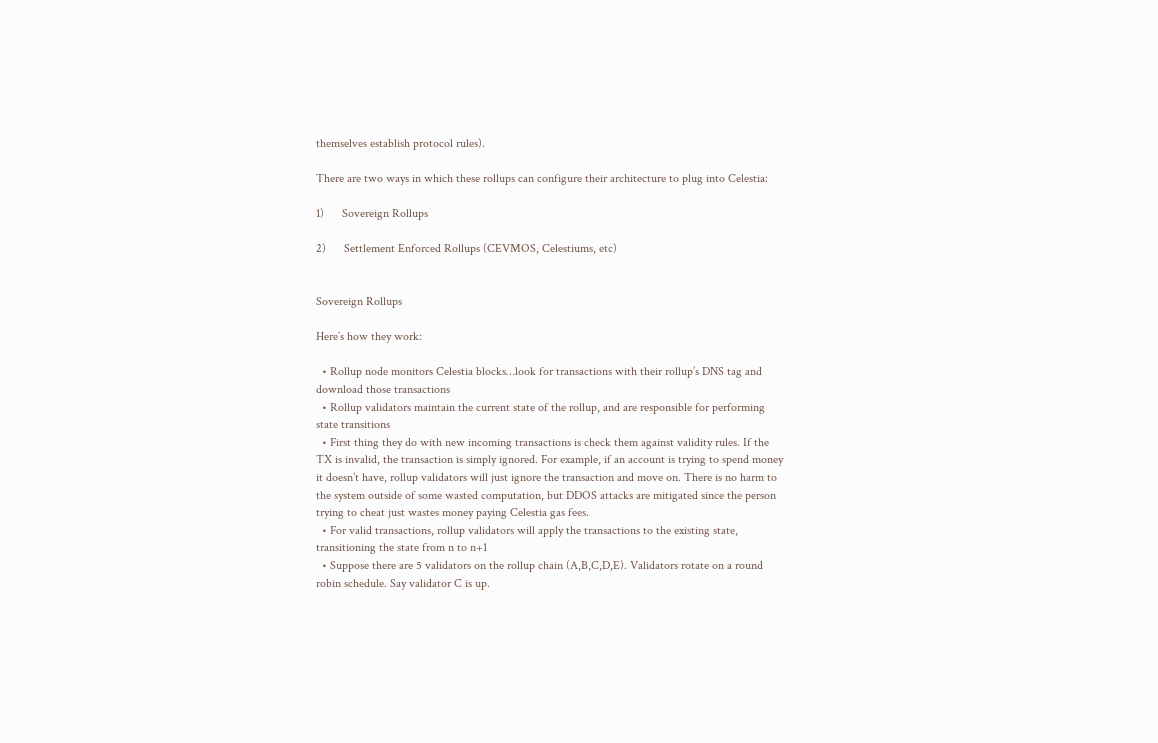themselves establish protocol rules).

There are two ways in which these rollups can configure their architecture to plug into Celestia:

1)      Sovereign Rollups

2)      Settlement Enforced Rollups (CEVMOS, Celestiums, etc)


Sovereign Rollups

Here’s how they work:

  • Rollup node monitors Celestia blocks…look for transactions with their rollup’s DNS tag and download those transactions
  • Rollup validators maintain the current state of the rollup, and are responsible for performing state transitions
  • First thing they do with new incoming transactions is check them against validity rules. If the TX is invalid, the transaction is simply ignored. For example, if an account is trying to spend money it doesn’t have, rollup validators will just ignore the transaction and move on. There is no harm to the system outside of some wasted computation, but DDOS attacks are mitigated since the person trying to cheat just wastes money paying Celestia gas fees.
  • For valid transactions, rollup validators will apply the transactions to the existing state, transitioning the state from n to n+1
  • Suppose there are 5 validators on the rollup chain (A,B,C,D,E). Validators rotate on a round robin schedule. Say validator C is up.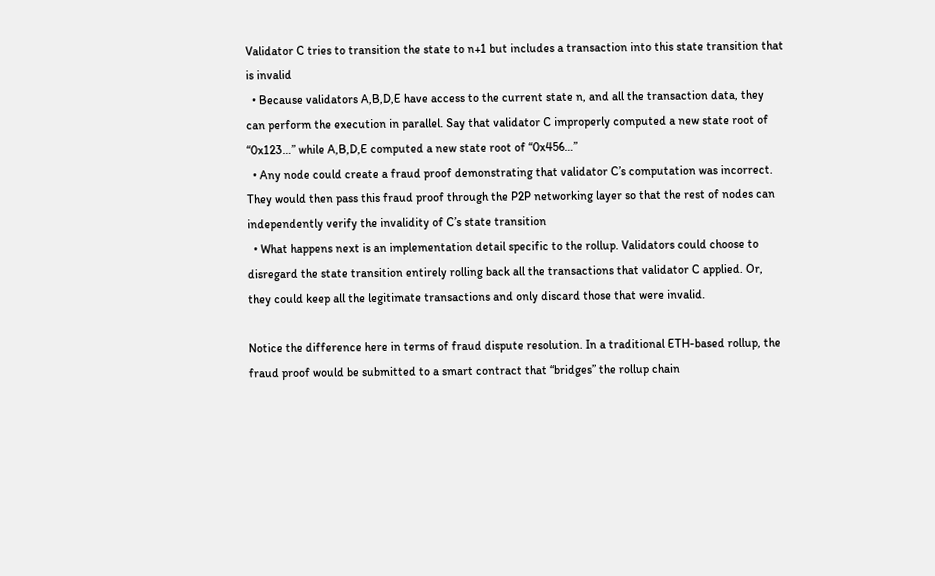Validator C tries to transition the state to n+1 but includes a transaction into this state transition that is invalid
  • Because validators A,B,D,E have access to the current state n, and all the transaction data, they can perform the execution in parallel. Say that validator C improperly computed a new state root of “0x123…” while A,B,D,E computed a new state root of “0x456…”
  • Any node could create a fraud proof demonstrating that validator C’s computation was incorrect. They would then pass this fraud proof through the P2P networking layer so that the rest of nodes can independently verify the invalidity of C’s state transition
  • What happens next is an implementation detail specific to the rollup. Validators could choose to disregard the state transition entirely rolling back all the transactions that validator C applied. Or, they could keep all the legitimate transactions and only discard those that were invalid.

Notice the difference here in terms of fraud dispute resolution. In a traditional ETH-based rollup, the fraud proof would be submitted to a smart contract that “bridges” the rollup chain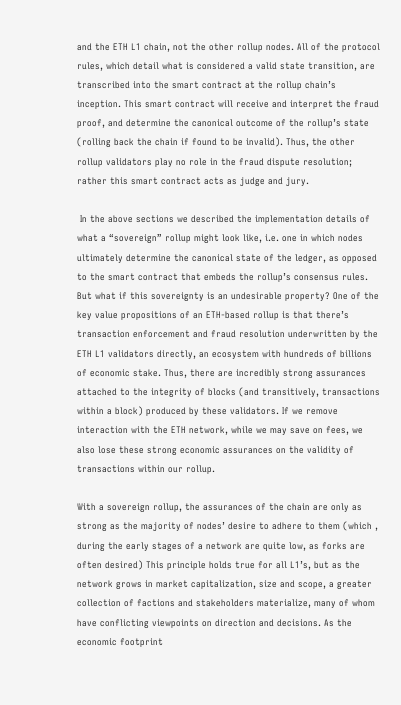and the ETH L1 chain, not the other rollup nodes. All of the protocol rules, which detail what is considered a valid state transition, are transcribed into the smart contract at the rollup chain’s inception. This smart contract will receive and interpret the fraud proof, and determine the canonical outcome of the rollup’s state (rolling back the chain if found to be invalid). Thus, the other rollup validators play no role in the fraud dispute resolution; rather this smart contract acts as judge and jury.

 In the above sections we described the implementation details of what a “sovereign” rollup might look like, i.e. one in which nodes ultimately determine the canonical state of the ledger, as opposed to the smart contract that embeds the rollup’s consensus rules. But what if this sovereignty is an undesirable property? One of the key value propositions of an ETH-based rollup is that there’s transaction enforcement and fraud resolution underwritten by the ETH L1 validators directly, an ecosystem with hundreds of billions of economic stake. Thus, there are incredibly strong assurances attached to the integrity of blocks (and transitively, transactions within a block) produced by these validators. If we remove interaction with the ETH network, while we may save on fees, we also lose these strong economic assurances on the validity of transactions within our rollup.

With a sovereign rollup, the assurances of the chain are only as strong as the majority of nodes’ desire to adhere to them (which , during the early stages of a network are quite low, as forks are often desired) This principle holds true for all L1’s, but as the network grows in market capitalization, size and scope, a greater collection of factions and stakeholders materialize, many of whom have conflicting viewpoints on direction and decisions. As the economic footprint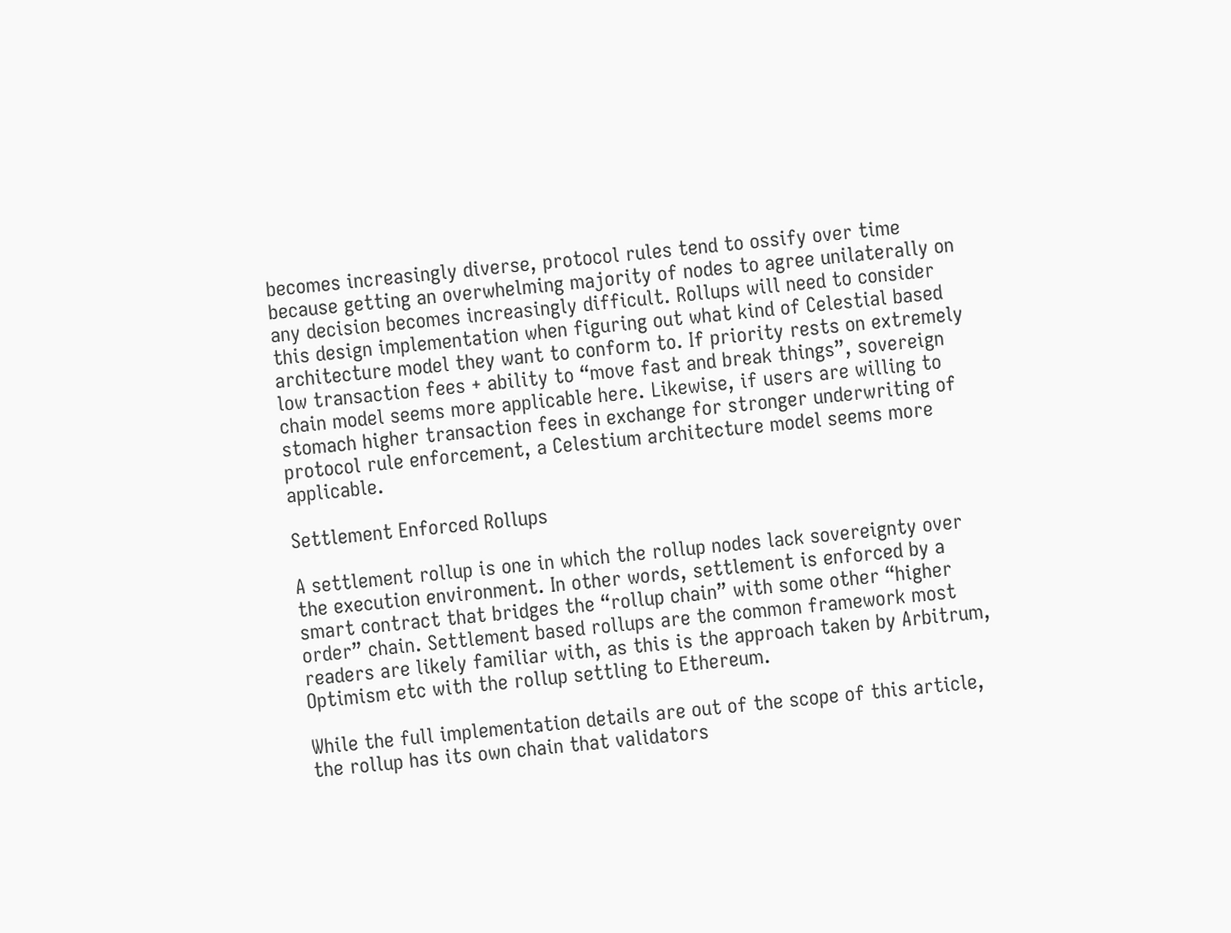becomes increasingly diverse, protocol rules tend to ossify over time because getting an overwhelming majority of nodes to agree unilaterally on any decision becomes increasingly difficult. Rollups will need to consider this design implementation when figuring out what kind of Celestial based architecture model they want to conform to. If priority rests on extremely low transaction fees + ability to “move fast and break things”, sovereign chain model seems more applicable here. Likewise, if users are willing to stomach higher transaction fees in exchange for stronger underwriting of protocol rule enforcement, a Celestium architecture model seems more applicable.

Settlement Enforced Rollups

A settlement rollup is one in which the rollup nodes lack sovereignty over the execution environment. In other words, settlement is enforced by a smart contract that bridges the “rollup chain” with some other “higher order” chain. Settlement based rollups are the common framework most readers are likely familiar with, as this is the approach taken by Arbitrum, Optimism etc with the rollup settling to Ethereum.

While the full implementation details are out of the scope of this article, the rollup has its own chain that validators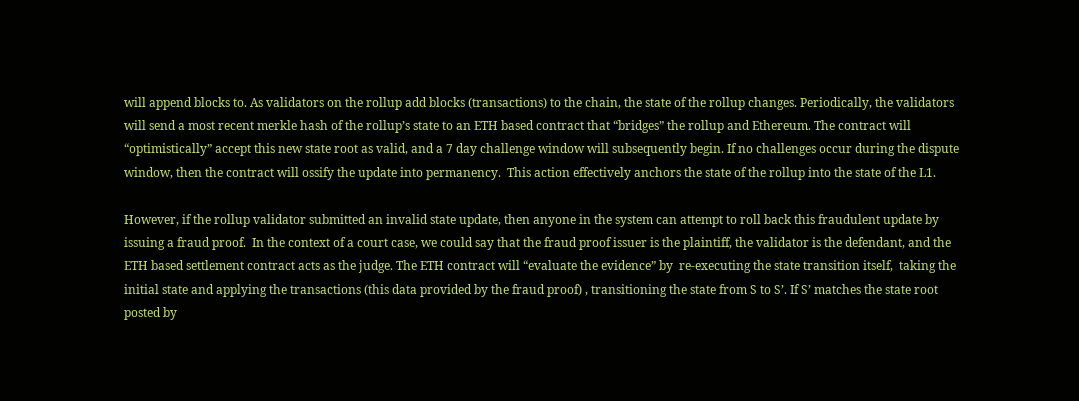will append blocks to. As validators on the rollup add blocks (transactions) to the chain, the state of the rollup changes. Periodically, the validators will send a most recent merkle hash of the rollup’s state to an ETH based contract that “bridges” the rollup and Ethereum. The contract will “optimistically” accept this new state root as valid, and a 7 day challenge window will subsequently begin. If no challenges occur during the dispute window, then the contract will ossify the update into permanency.  This action effectively anchors the state of the rollup into the state of the L1.

However, if the rollup validator submitted an invalid state update, then anyone in the system can attempt to roll back this fraudulent update by issuing a fraud proof.  In the context of a court case, we could say that the fraud proof issuer is the plaintiff, the validator is the defendant, and the ETH based settlement contract acts as the judge. The ETH contract will “evaluate the evidence” by  re-executing the state transition itself,  taking the initial state and applying the transactions (this data provided by the fraud proof) , transitioning the state from S to S’. If S’ matches the state root posted by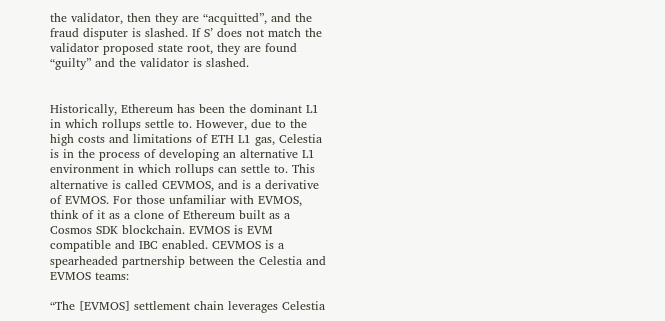the validator, then they are “acquitted”, and the fraud disputer is slashed. If S’ does not match the validator proposed state root, they are found “guilty” and the validator is slashed.


Historically, Ethereum has been the dominant L1 in which rollups settle to. However, due to the high costs and limitations of ETH L1 gas, Celestia is in the process of developing an alternative L1 environment in which rollups can settle to. This alternative is called CEVMOS, and is a derivative of EVMOS. For those unfamiliar with EVMOS, think of it as a clone of Ethereum built as a Cosmos SDK blockchain. EVMOS is EVM compatible and IBC enabled. CEVMOS is a spearheaded partnership between the Celestia and EVMOS teams:

“The [EVMOS] settlement chain leverages Celestia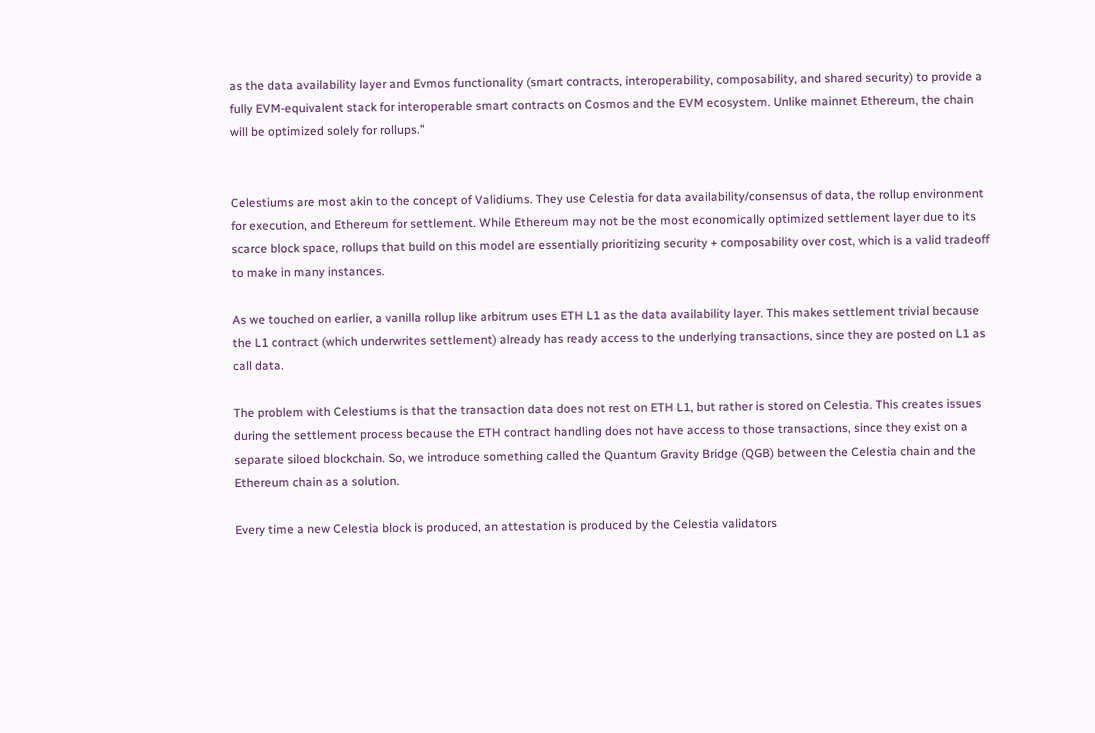as the data availability layer and Evmos functionality (smart contracts, interoperability, composability, and shared security) to provide a fully EVM-equivalent stack for interoperable smart contracts on Cosmos and the EVM ecosystem. Unlike mainnet Ethereum, the chain will be optimized solely for rollups.”


Celestiums are most akin to the concept of Validiums. They use Celestia for data availability/consensus of data, the rollup environment for execution, and Ethereum for settlement. While Ethereum may not be the most economically optimized settlement layer due to its scarce block space, rollups that build on this model are essentially prioritizing security + composability over cost, which is a valid tradeoff to make in many instances.

As we touched on earlier, a vanilla rollup like arbitrum uses ETH L1 as the data availability layer. This makes settlement trivial because the L1 contract (which underwrites settlement) already has ready access to the underlying transactions, since they are posted on L1 as call data.

The problem with Celestiums is that the transaction data does not rest on ETH L1, but rather is stored on Celestia. This creates issues during the settlement process because the ETH contract handling does not have access to those transactions, since they exist on a separate siloed blockchain. So, we introduce something called the Quantum Gravity Bridge (QGB) between the Celestia chain and the Ethereum chain as a solution.

Every time a new Celestia block is produced, an attestation is produced by the Celestia validators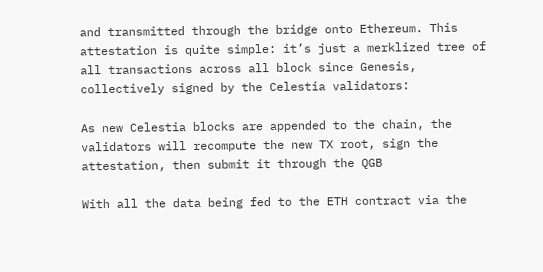and transmitted through the bridge onto Ethereum. This attestation is quite simple: it’s just a merklized tree of all transactions across all block since Genesis, collectively signed by the Celestia validators:

As new Celestia blocks are appended to the chain, the validators will recompute the new TX root, sign the attestation, then submit it through the QGB

With all the data being fed to the ETH contract via the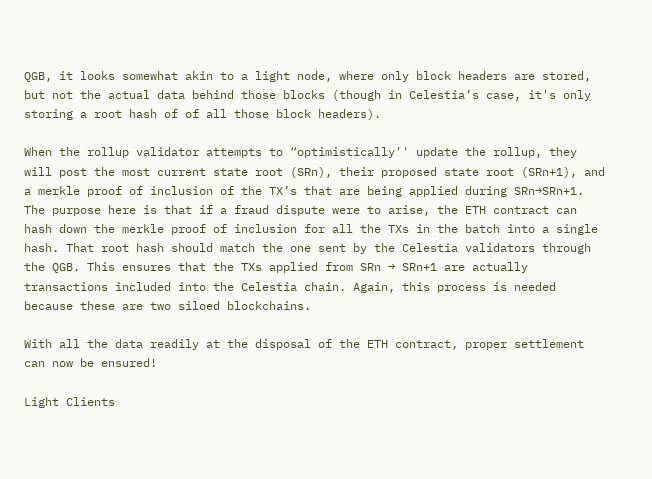QGB, it looks somewhat akin to a light node, where only block headers are stored, but not the actual data behind those blocks (though in Celestia’s case, it's only storing a root hash of of all those block headers).

When the rollup validator attempts to “optimistically'' update the rollup, they will post the most current state root (SRn), their proposed state root (SRn+1), and a merkle proof of inclusion of the TX’s that are being applied during SRn→SRn+1. The purpose here is that if a fraud dispute were to arise, the ETH contract can hash down the merkle proof of inclusion for all the TXs in the batch into a single hash. That root hash should match the one sent by the Celestia validators through the QGB. This ensures that the TXs applied from SRn → SRn+1 are actually transactions included into the Celestia chain. Again, this process is needed because these are two siloed blockchains.

With all the data readily at the disposal of the ETH contract, proper settlement can now be ensured!

Light Clients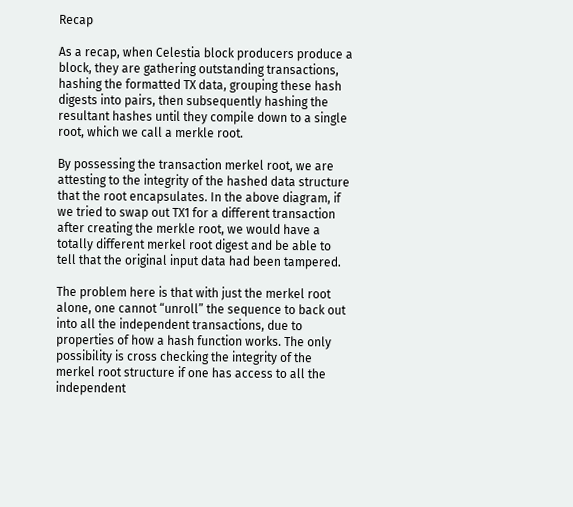Recap

As a recap, when Celestia block producers produce a block, they are gathering outstanding transactions, hashing the formatted TX data, grouping these hash digests into pairs, then subsequently hashing the resultant hashes until they compile down to a single root, which we call a merkle root.

By possessing the transaction merkel root, we are attesting to the integrity of the hashed data structure that the root encapsulates. In the above diagram, if we tried to swap out TX1 for a different transaction after creating the merkle root, we would have a totally different merkel root digest and be able to tell that the original input data had been tampered.

The problem here is that with just the merkel root alone, one cannot “unroll” the sequence to back out into all the independent transactions, due to properties of how a hash function works. The only possibility is cross checking the integrity of the merkel root structure if one has access to all the independent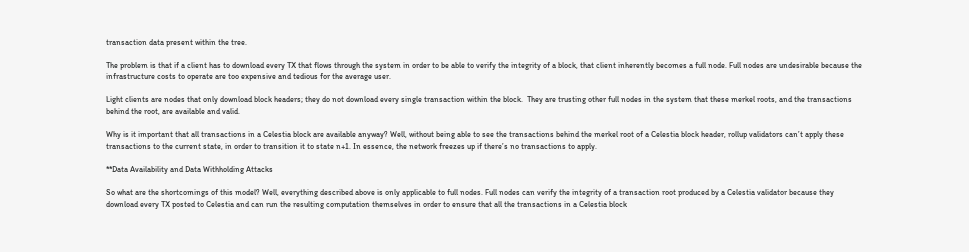transaction data present within the tree.

The problem is that if a client has to download every TX that flows through the system in order to be able to verify the integrity of a block, that client inherently becomes a full node. Full nodes are undesirable because the infrastructure costs to operate are too expensive and tedious for the average user.

Light clients are nodes that only download block headers; they do not download every single transaction within the block.  They are trusting other full nodes in the system that these merkel roots, and the transactions behind the root, are available and valid.

Why is it important that all transactions in a Celestia block are available anyway? Well, without being able to see the transactions behind the merkel root of a Celestia block header, rollup validators can’t apply these transactions to the current state, in order to transition it to state n+1. In essence, the network freezes up if there’s no transactions to apply.

**Data Availability and Data Withholding Attacks

So what are the shortcomings of this model? Well, everything described above is only applicable to full nodes. Full nodes can verify the integrity of a transaction root produced by a Celestia validator because they download every TX posted to Celestia and can run the resulting computation themselves in order to ensure that all the transactions in a Celestia block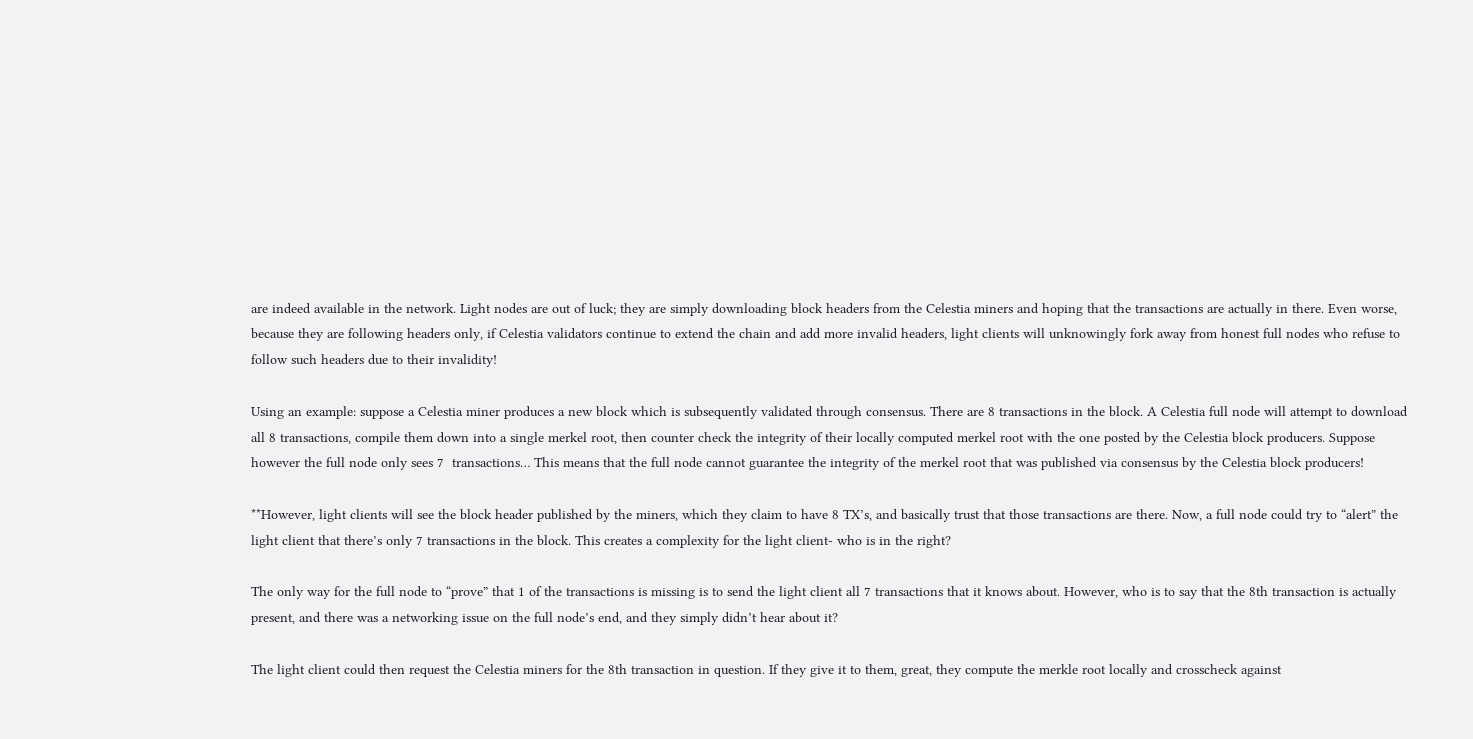are indeed available in the network. Light nodes are out of luck; they are simply downloading block headers from the Celestia miners and hoping that the transactions are actually in there. Even worse, because they are following headers only, if Celestia validators continue to extend the chain and add more invalid headers, light clients will unknowingly fork away from honest full nodes who refuse to follow such headers due to their invalidity!

Using an example: suppose a Celestia miner produces a new block which is subsequently validated through consensus. There are 8 transactions in the block. A Celestia full node will attempt to download all 8 transactions, compile them down into a single merkel root, then counter check the integrity of their locally computed merkel root with the one posted by the Celestia block producers. Suppose however the full node only sees 7  transactions… This means that the full node cannot guarantee the integrity of the merkel root that was published via consensus by the Celestia block producers!

**However, light clients will see the block header published by the miners, which they claim to have 8 TX’s, and basically trust that those transactions are there. Now, a full node could try to “alert” the light client that there’s only 7 transactions in the block. This creates a complexity for the light client- who is in the right?

The only way for the full node to “prove” that 1 of the transactions is missing is to send the light client all 7 transactions that it knows about. However, who is to say that the 8th transaction is actually present, and there was a networking issue on the full node’s end, and they simply didn’t hear about it?

The light client could then request the Celestia miners for the 8th transaction in question. If they give it to them, great, they compute the merkle root locally and crosscheck against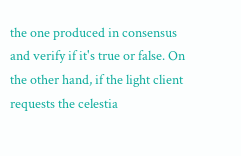the one produced in consensus and verify if it's true or false. On the other hand, if the light client requests the celestia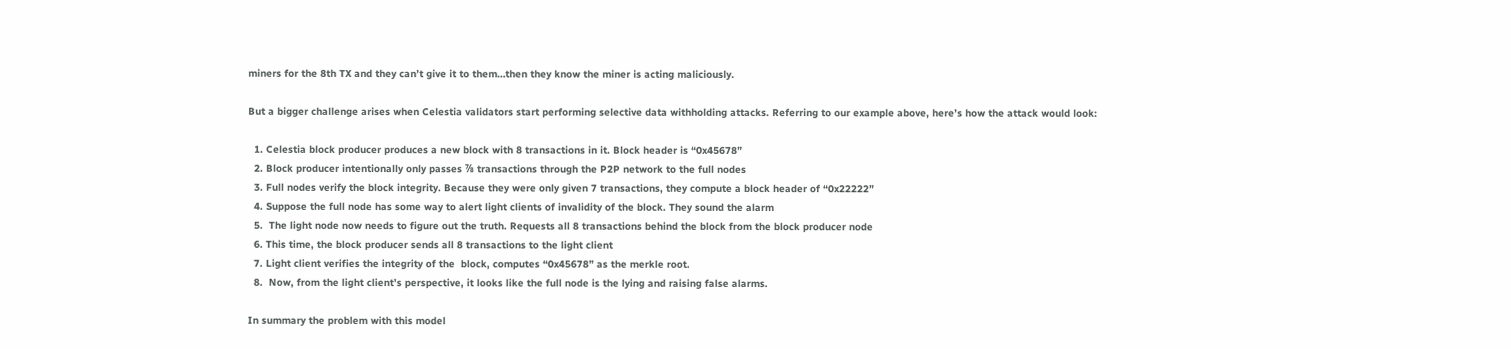miners for the 8th TX and they can’t give it to them…then they know the miner is acting maliciously.

But a bigger challenge arises when Celestia validators start performing selective data withholding attacks. Referring to our example above, here’s how the attack would look:

  1. Celestia block producer produces a new block with 8 transactions in it. Block header is “0x45678”
  2. Block producer intentionally only passes ⅞ transactions through the P2P network to the full nodes
  3. Full nodes verify the block integrity. Because they were only given 7 transactions, they compute a block header of “0x22222”
  4. Suppose the full node has some way to alert light clients of invalidity of the block. They sound the alarm
  5.  The light node now needs to figure out the truth. Requests all 8 transactions behind the block from the block producer node
  6. This time, the block producer sends all 8 transactions to the light client
  7. Light client verifies the integrity of the  block, computes “0x45678” as the merkle root.
  8.  Now, from the light client’s perspective, it looks like the full node is the lying and raising false alarms.

In summary the problem with this model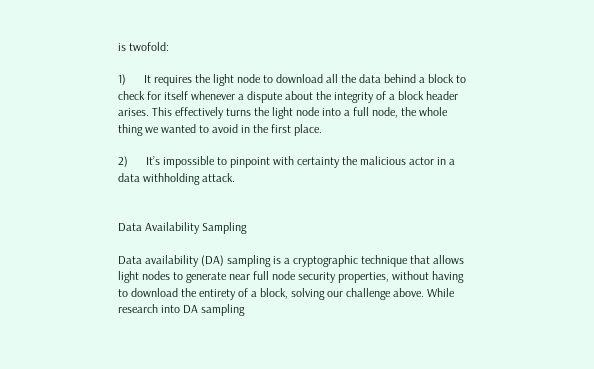is twofold:

1)      It requires the light node to download all the data behind a block to check for itself whenever a dispute about the integrity of a block header arises. This effectively turns the light node into a full node, the whole thing we wanted to avoid in the first place.

2)      It’s impossible to pinpoint with certainty the malicious actor in a data withholding attack.


Data Availability Sampling

Data availability (DA) sampling is a cryptographic technique that allows light nodes to generate near full node security properties, without having to download the entirety of a block, solving our challenge above. While research into DA sampling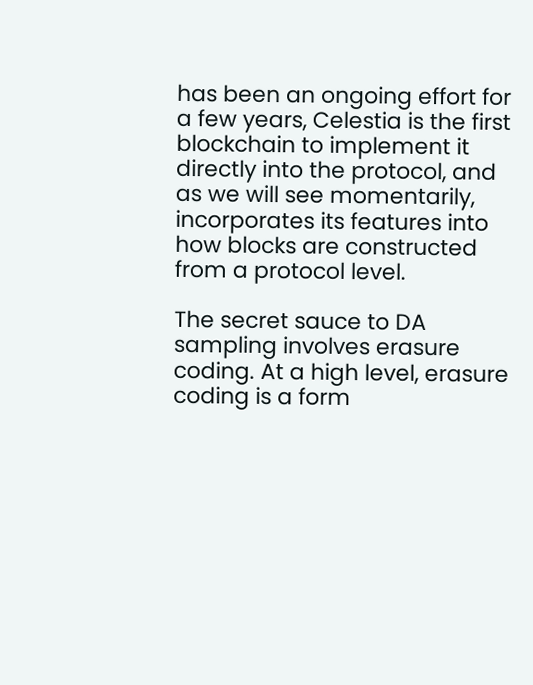has been an ongoing effort for a few years, Celestia is the first blockchain to implement it directly into the protocol, and as we will see momentarily, incorporates its features into how blocks are constructed from a protocol level.

The secret sauce to DA sampling involves erasure coding. At a high level, erasure coding is a form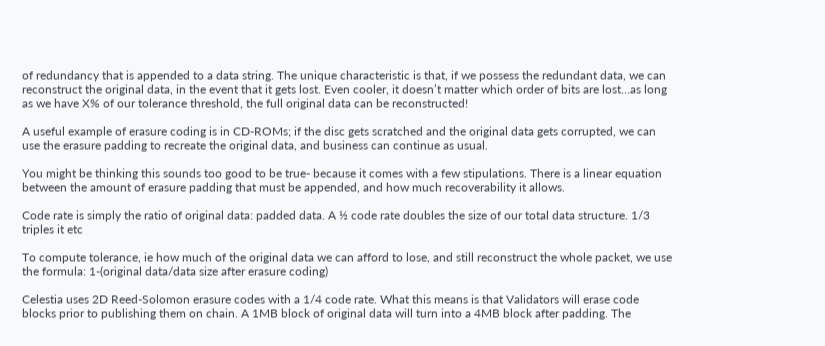of redundancy that is appended to a data string. The unique characteristic is that, if we possess the redundant data, we can reconstruct the original data, in the event that it gets lost. Even cooler, it doesn’t matter which order of bits are lost…as long as we have X% of our tolerance threshold, the full original data can be reconstructed!

A useful example of erasure coding is in CD-ROMs; if the disc gets scratched and the original data gets corrupted, we can use the erasure padding to recreate the original data, and business can continue as usual.

You might be thinking this sounds too good to be true- because it comes with a few stipulations. There is a linear equation between the amount of erasure padding that must be appended, and how much recoverability it allows.

Code rate is simply the ratio of original data: padded data. A ½ code rate doubles the size of our total data structure. 1/3 triples it etc

To compute tolerance, ie how much of the original data we can afford to lose, and still reconstruct the whole packet, we use the formula: 1-(original data/data size after erasure coding)

Celestia uses 2D Reed-Solomon erasure codes with a 1/4 code rate. What this means is that Validators will erase code blocks prior to publishing them on chain. A 1MB block of original data will turn into a 4MB block after padding. The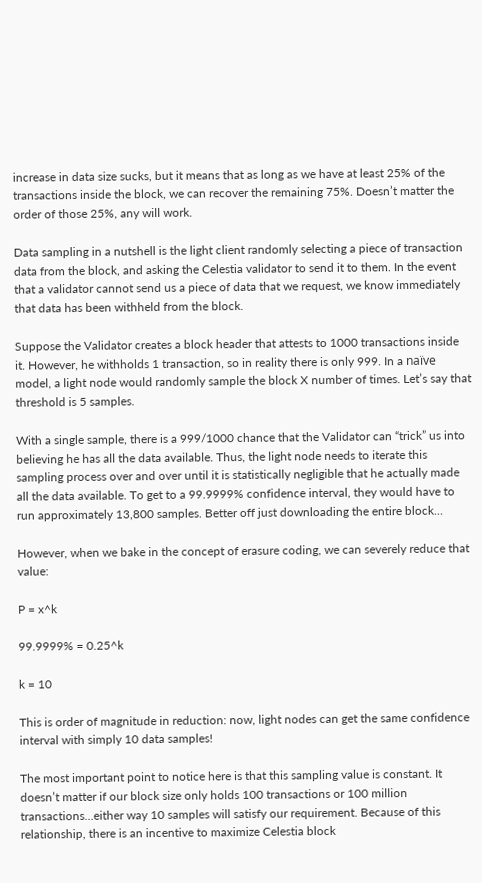increase in data size sucks, but it means that as long as we have at least 25% of the transactions inside the block, we can recover the remaining 75%. Doesn’t matter the order of those 25%, any will work.

Data sampling in a nutshell is the light client randomly selecting a piece of transaction data from the block, and asking the Celestia validator to send it to them. In the event that a validator cannot send us a piece of data that we request, we know immediately that data has been withheld from the block.

Suppose the Validator creates a block header that attests to 1000 transactions inside it. However, he withholds 1 transaction, so in reality there is only 999. In a naïve model, a light node would randomly sample the block X number of times. Let’s say that threshold is 5 samples.

With a single sample, there is a 999/1000 chance that the Validator can “trick” us into believing he has all the data available. Thus, the light node needs to iterate this sampling process over and over until it is statistically negligible that he actually made all the data available. To get to a 99.9999% confidence interval, they would have to run approximately 13,800 samples. Better off just downloading the entire block…

However, when we bake in the concept of erasure coding, we can severely reduce that value:

P = x^k

99.9999% = 0.25^k

k = 10

This is order of magnitude in reduction: now, light nodes can get the same confidence interval with simply 10 data samples!

The most important point to notice here is that this sampling value is constant. It doesn’t matter if our block size only holds 100 transactions or 100 million transactions…either way 10 samples will satisfy our requirement. Because of this relationship, there is an incentive to maximize Celestia block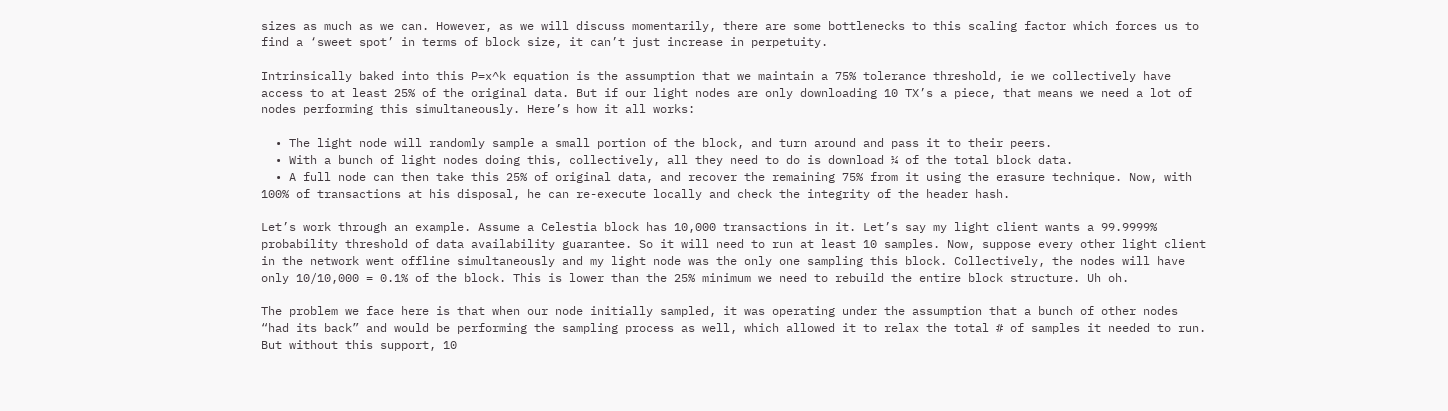sizes as much as we can. However, as we will discuss momentarily, there are some bottlenecks to this scaling factor which forces us to find a ‘sweet spot’ in terms of block size, it can’t just increase in perpetuity.

Intrinsically baked into this P=x^k equation is the assumption that we maintain a 75% tolerance threshold, ie we collectively have access to at least 25% of the original data. But if our light nodes are only downloading 10 TX’s a piece, that means we need a lot of nodes performing this simultaneously. Here’s how it all works:

  • The light node will randomly sample a small portion of the block, and turn around and pass it to their peers.
  • With a bunch of light nodes doing this, collectively, all they need to do is download ¼ of the total block data.
  • A full node can then take this 25% of original data, and recover the remaining 75% from it using the erasure technique. Now, with 100% of transactions at his disposal, he can re-execute locally and check the integrity of the header hash.

Let’s work through an example. Assume a Celestia block has 10,000 transactions in it. Let’s say my light client wants a 99.9999% probability threshold of data availability guarantee. So it will need to run at least 10 samples. Now, suppose every other light client in the network went offline simultaneously and my light node was the only one sampling this block. Collectively, the nodes will have only 10/10,000 = 0.1% of the block. This is lower than the 25% minimum we need to rebuild the entire block structure. Uh oh.

The problem we face here is that when our node initially sampled, it was operating under the assumption that a bunch of other nodes “had its back” and would be performing the sampling process as well, which allowed it to relax the total # of samples it needed to run. But without this support, 10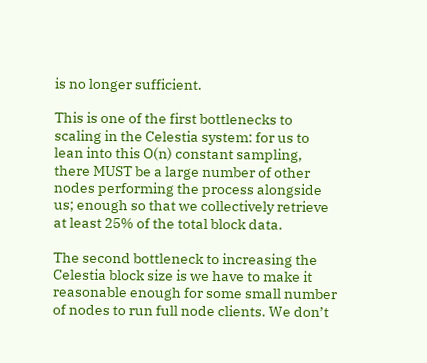is no longer sufficient.

This is one of the first bottlenecks to scaling in the Celestia system: for us to lean into this O(n) constant sampling, there MUST be a large number of other nodes performing the process alongside us; enough so that we collectively retrieve at least 25% of the total block data.

The second bottleneck to increasing the Celestia block size is we have to make it reasonable enough for some small number of nodes to run full node clients. We don’t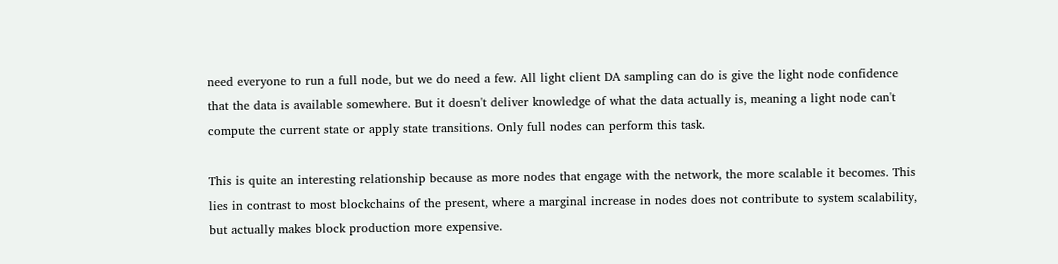need everyone to run a full node, but we do need a few. All light client DA sampling can do is give the light node confidence that the data is available somewhere. But it doesn't deliver knowledge of what the data actually is, meaning a light node can't compute the current state or apply state transitions. Only full nodes can perform this task.

This is quite an interesting relationship because as more nodes that engage with the network, the more scalable it becomes. This lies in contrast to most blockchains of the present, where a marginal increase in nodes does not contribute to system scalability, but actually makes block production more expensive.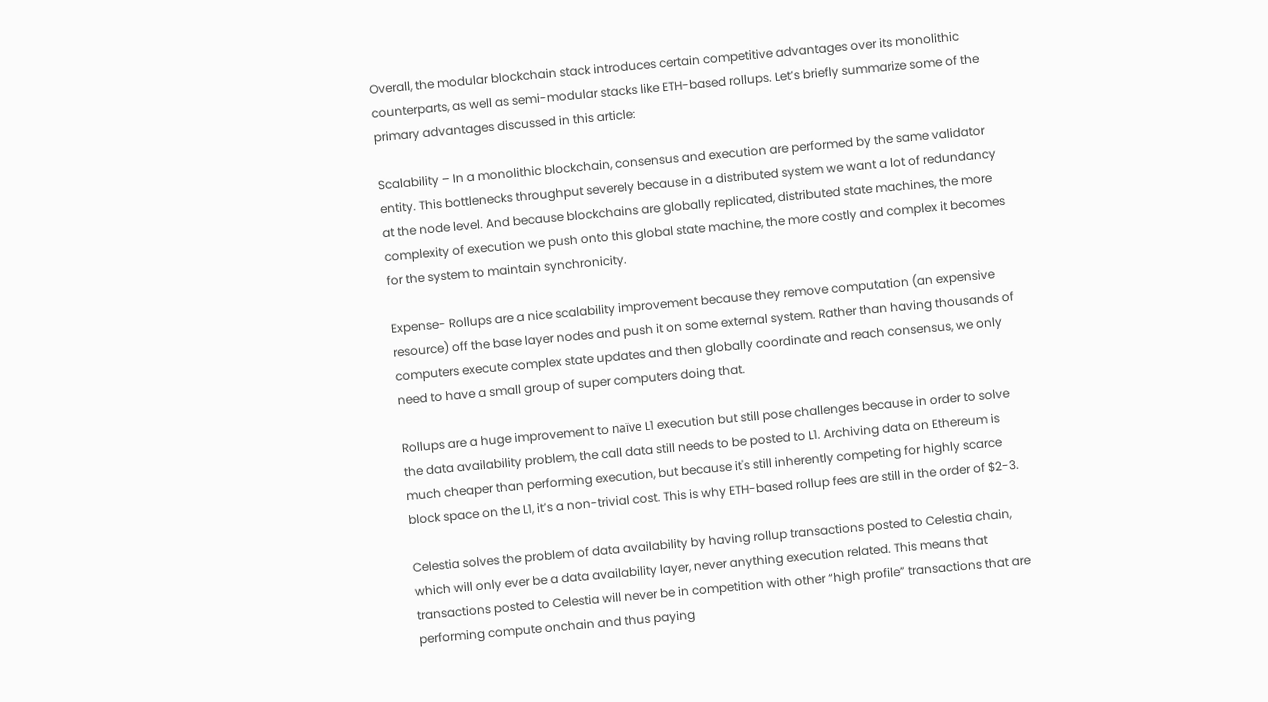Overall, the modular blockchain stack introduces certain competitive advantages over its monolithic counterparts, as well as semi-modular stacks like ETH-based rollups. Let’s briefly summarize some of the primary advantages discussed in this article:

Scalability – In a monolithic blockchain, consensus and execution are performed by the same validator entity. This bottlenecks throughput severely because in a distributed system we want a lot of redundancy at the node level. And because blockchains are globally replicated, distributed state machines, the more complexity of execution we push onto this global state machine, the more costly and complex it becomes for the system to maintain synchronicity.

Expense- Rollups are a nice scalability improvement because they remove computation (an expensive resource) off the base layer nodes and push it on some external system. Rather than having thousands of computers execute complex state updates and then globally coordinate and reach consensus, we only need to have a small group of super computers doing that.

Rollups are a huge improvement to naïve L1 execution but still pose challenges because in order to solve the data availability problem, the call data still needs to be posted to L1. Archiving data on Ethereum is much cheaper than performing execution, but because it's still inherently competing for highly scarce block space on the L1, it’s a non-trivial cost. This is why ETH-based rollup fees are still in the order of $2-3.

Celestia solves the problem of data availability by having rollup transactions posted to Celestia chain, which will only ever be a data availability layer, never anything execution related. This means that transactions posted to Celestia will never be in competition with other “high profile” transactions that are performing compute onchain and thus paying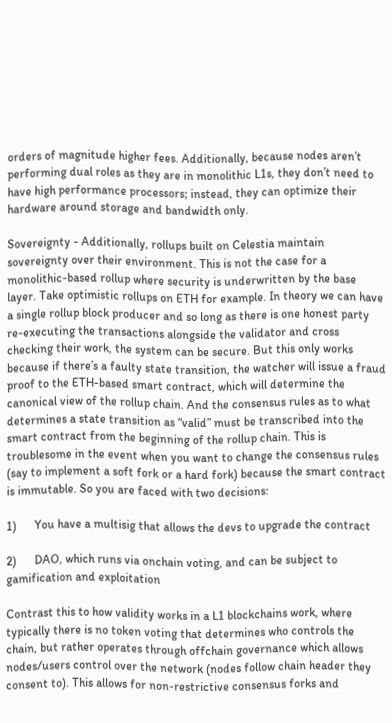orders of magnitude higher fees. Additionally, because nodes aren’t performing dual roles as they are in monolithic L1s, they don’t need to have high performance processors; instead, they can optimize their hardware around storage and bandwidth only.

Sovereignty - Additionally, rollups built on Celestia maintain sovereignty over their environment. This is not the case for a monolithic-based rollup where security is underwritten by the base layer. Take optimistic rollups on ETH for example. In theory we can have a single rollup block producer and so long as there is one honest party re-executing the transactions alongside the validator and cross checking their work, the system can be secure. But this only works because if there’s a faulty state transition, the watcher will issue a fraud proof to the ETH-based smart contract, which will determine the canonical view of the rollup chain. And the consensus rules as to what determines a state transition as “valid” must be transcribed into the smart contract from the beginning of the rollup chain. This is troublesome in the event when you want to change the consensus rules (say to implement a soft fork or a hard fork) because the smart contract is immutable. So you are faced with two decisions:

1)      You have a multisig that allows the devs to upgrade the contract

2)      DAO, which runs via onchain voting, and can be subject to gamification and exploitation

Contrast this to how validity works in a L1 blockchains work, where typically there is no token voting that determines who controls the chain, but rather operates through offchain governance which allows nodes/users control over the network (nodes follow chain header they consent to). This allows for non-restrictive consensus forks and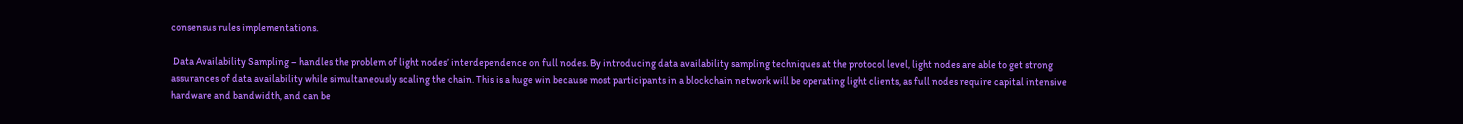consensus rules implementations.

 Data Availability Sampling – handles the problem of light nodes’ interdependence on full nodes. By introducing data availability sampling techniques at the protocol level, light nodes are able to get strong assurances of data availability while simultaneously scaling the chain. This is a huge win because most participants in a blockchain network will be operating light clients, as full nodes require capital intensive hardware and bandwidth, and can be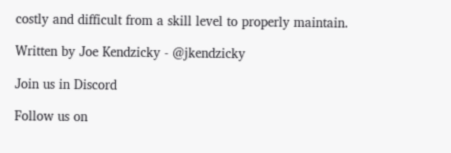costly and difficult from a skill level to properly maintain.

Written by Joe Kendzicky - @jkendzicky

Join us in Discord

Follow us on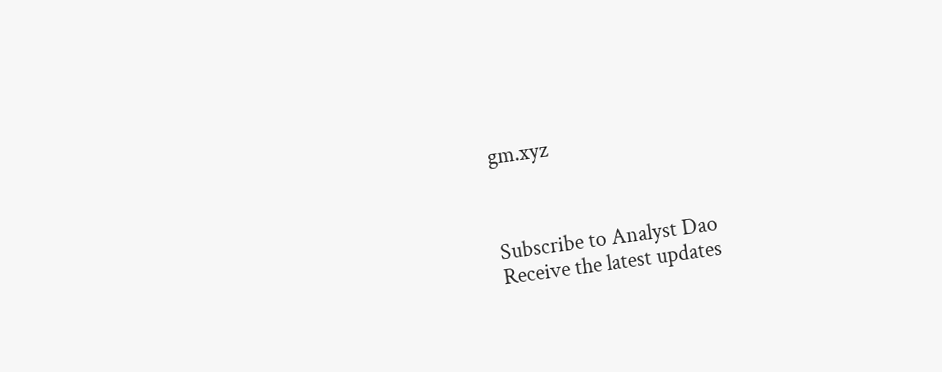gm.xyz



Subscribe to Analyst Dao
Receive the latest updates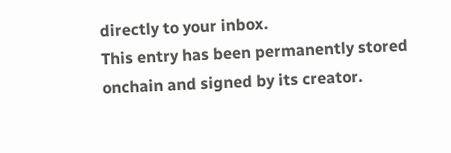directly to your inbox.
This entry has been permanently stored onchain and signed by its creator.